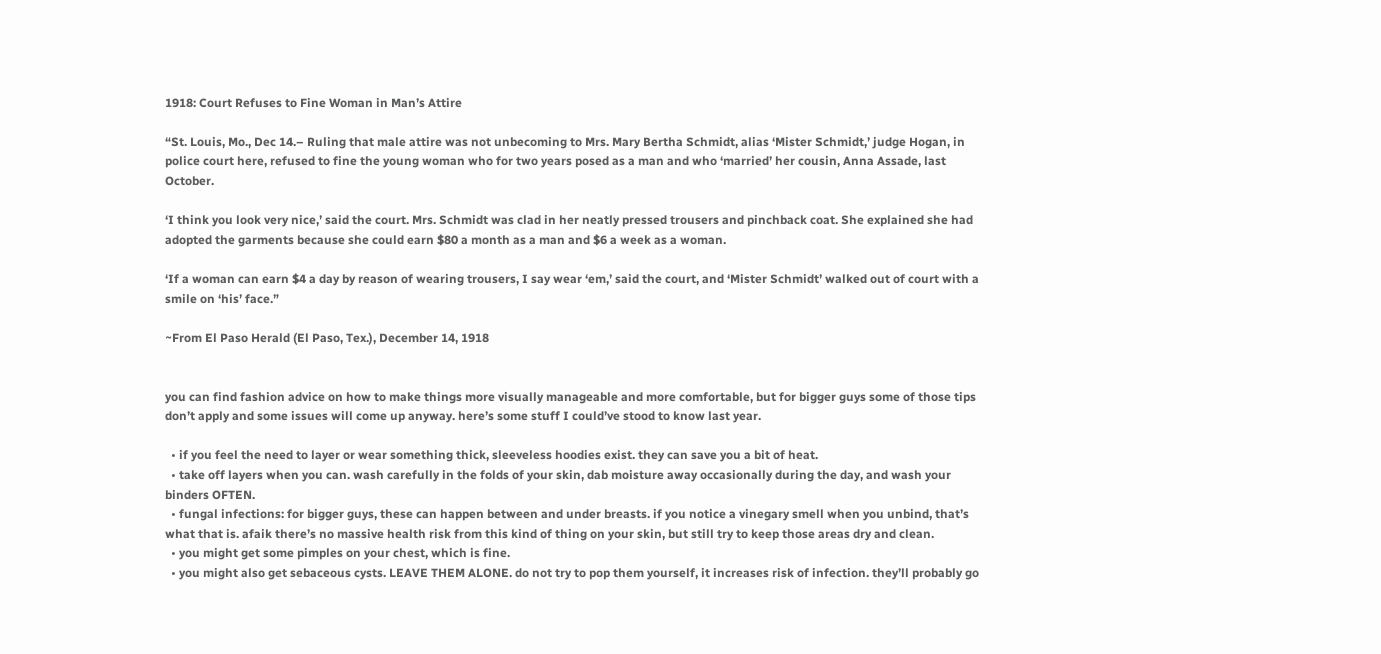1918: Court Refuses to Fine Woman in Man’s Attire

“St. Louis, Mo., Dec 14.– Ruling that male attire was not unbecoming to Mrs. Mary Bertha Schmidt, alias ‘Mister Schmidt,’ judge Hogan, in police court here, refused to fine the young woman who for two years posed as a man and who ‘married’ her cousin, Anna Assade, last October.

‘I think you look very nice,’ said the court. Mrs. Schmidt was clad in her neatly pressed trousers and pinchback coat. She explained she had adopted the garments because she could earn $80 a month as a man and $6 a week as a woman.

‘If a woman can earn $4 a day by reason of wearing trousers, I say wear ‘em,’ said the court, and ‘Mister Schmidt’ walked out of court with a smile on ‘his’ face.”

~From El Paso Herald (El Paso, Tex.), December 14, 1918


you can find fashion advice on how to make things more visually manageable and more comfortable, but for bigger guys some of those tips don’t apply and some issues will come up anyway. here’s some stuff I could’ve stood to know last year.

  • if you feel the need to layer or wear something thick, sleeveless hoodies exist. they can save you a bit of heat.
  • take off layers when you can. wash carefully in the folds of your skin, dab moisture away occasionally during the day, and wash your binders OFTEN.
  • fungal infections: for bigger guys, these can happen between and under breasts. if you notice a vinegary smell when you unbind, that’s what that is. afaik there’s no massive health risk from this kind of thing on your skin, but still try to keep those areas dry and clean.
  • you might get some pimples on your chest, which is fine.
  • you might also get sebaceous cysts. LEAVE THEM ALONE. do not try to pop them yourself, it increases risk of infection. they’ll probably go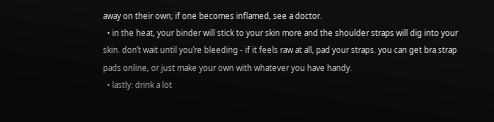away on their own; if one becomes inflamed, see a doctor.
  • in the heat, your binder will stick to your skin more and the shoulder straps will dig into your skin. don’t wait until you’re bleeding - if it feels raw at all, pad your straps. you can get bra strap pads online, or just make your own with whatever you have handy.
  • lastly: drink a lot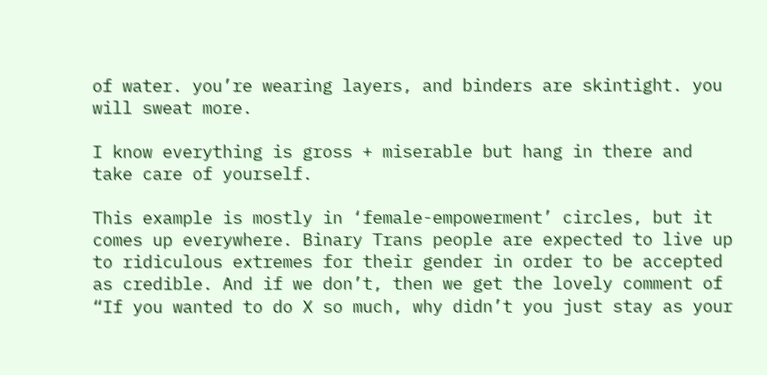of water. you’re wearing layers, and binders are skintight. you will sweat more.

I know everything is gross + miserable but hang in there and take care of yourself.

This example is mostly in ‘female-empowerment’ circles, but it comes up everywhere. Binary Trans people are expected to live up to ridiculous extremes for their gender in order to be accepted as credible. And if we don’t, then we get the lovely comment of “If you wanted to do X so much, why didn’t you just stay as your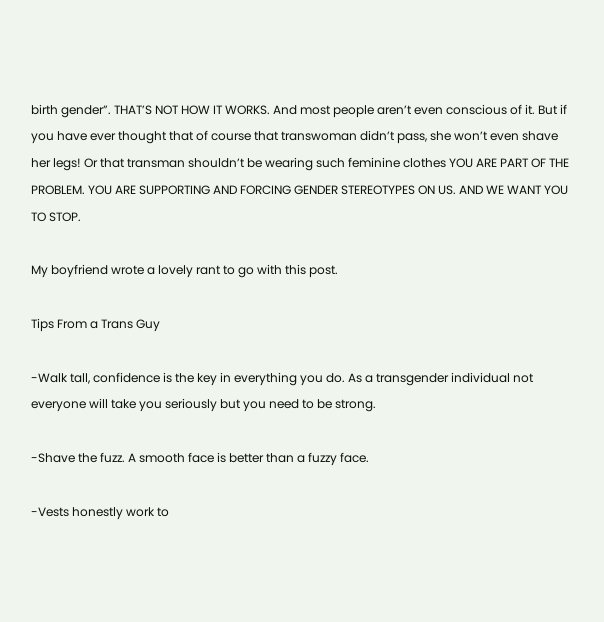birth gender”. THAT’S NOT HOW IT WORKS. And most people aren’t even conscious of it. But if you have ever thought that of course that transwoman didn’t pass, she won’t even shave her legs! Or that transman shouldn’t be wearing such feminine clothes YOU ARE PART OF THE PROBLEM. YOU ARE SUPPORTING AND FORCING GENDER STEREOTYPES ON US. AND WE WANT YOU TO STOP.

My boyfriend wrote a lovely rant to go with this post.

Tips From a Trans Guy

-Walk tall, confidence is the key in everything you do. As a transgender individual not everyone will take you seriously but you need to be strong.

-Shave the fuzz. A smooth face is better than a fuzzy face.

-Vests honestly work to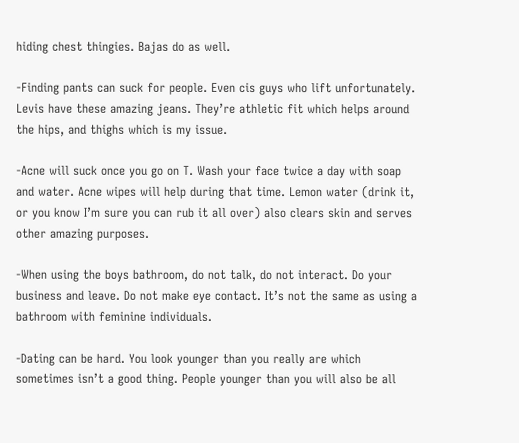hiding chest thingies. Bajas do as well.

-Finding pants can suck for people. Even cis guys who lift unfortunately. Levis have these amazing jeans. They’re athletic fit which helps around the hips, and thighs which is my issue.

-Acne will suck once you go on T. Wash your face twice a day with soap and water. Acne wipes will help during that time. Lemon water (drink it, or you know I’m sure you can rub it all over) also clears skin and serves other amazing purposes.

-When using the boys bathroom, do not talk, do not interact. Do your business and leave. Do not make eye contact. It’s not the same as using a bathroom with feminine individuals.

-Dating can be hard. You look younger than you really are which sometimes isn’t a good thing. People younger than you will also be all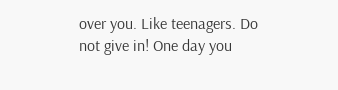over you. Like teenagers. Do not give in! One day you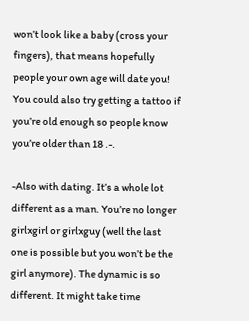won’t look like a baby (cross your fingers), that means hopefully people your own age will date you! You could also try getting a tattoo if you’re old enough so people know you’re older than 18 .-.

-Also with dating. It’s a whole lot different as a man. You’re no longer girlxgirl or girlxguy (well the last one is possible but you won’t be the girl anymore). The dynamic is so different. It might take time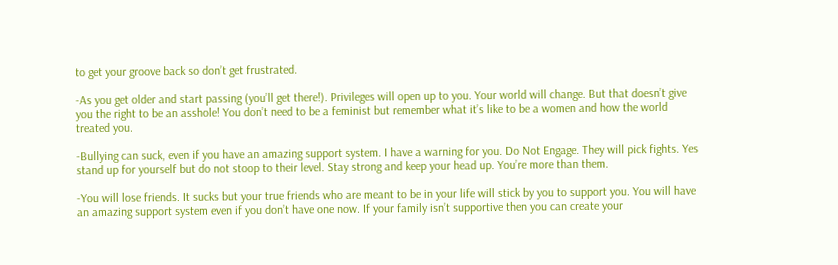to get your groove back so don’t get frustrated.

-As you get older and start passing (you’ll get there!). Privileges will open up to you. Your world will change. But that doesn’t give you the right to be an asshole! You don’t need to be a feminist but remember what it’s like to be a women and how the world treated you.

-Bullying can suck, even if you have an amazing support system. I have a warning for you. Do Not Engage. They will pick fights. Yes stand up for yourself but do not stoop to their level. Stay strong and keep your head up. You’re more than them.

-You will lose friends. It sucks but your true friends who are meant to be in your life will stick by you to support you. You will have an amazing support system even if you don’t have one now. If your family isn’t supportive then you can create your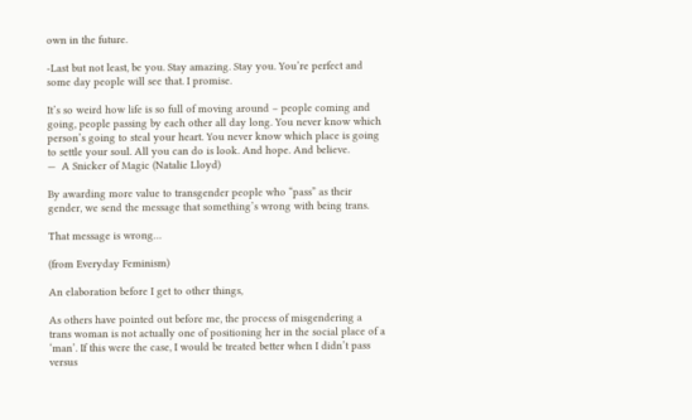own in the future.

-Last but not least, be you. Stay amazing. Stay you. You’re perfect and some day people will see that. I promise.

It’s so weird how life is so full of moving around – people coming and going, people passing by each other all day long. You never know which person’s going to steal your heart. You never know which place is going to settle your soul. All you can do is look. And hope. And believe.
—  A Snicker of Magic (Natalie Lloyd)

By awarding more value to transgender people who “pass” as their gender, we send the message that something’s wrong with being trans.

That message is wrong…

(from Everyday Feminism)

An elaboration before I get to other things,

As others have pointed out before me, the process of misgendering a trans woman is not actually one of positioning her in the social place of a ‘man’. If this were the case, I would be treated better when I didn’t pass versus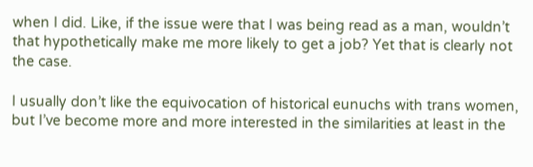when I did. Like, if the issue were that I was being read as a man, wouldn’t that hypothetically make me more likely to get a job? Yet that is clearly not the case.

I usually don’t like the equivocation of historical eunuchs with trans women, but I’ve become more and more interested in the similarities at least in the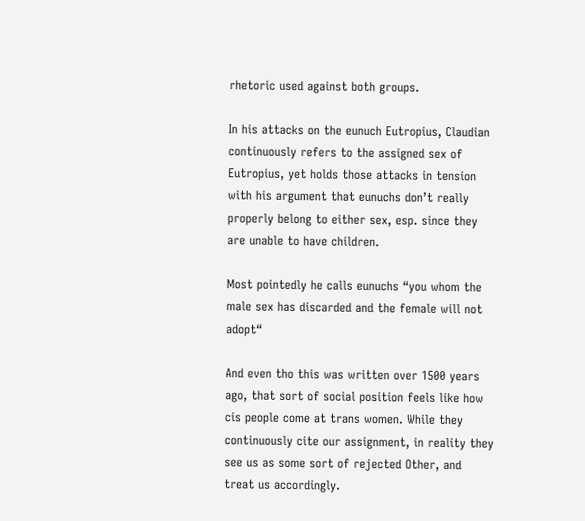rhetoric used against both groups.

In his attacks on the eunuch Eutropius, Claudian continuously refers to the assigned sex of Eutropius, yet holds those attacks in tension with his argument that eunuchs don’t really properly belong to either sex, esp. since they are unable to have children.

Most pointedly he calls eunuchs “you whom the male sex has discarded and the female will not adopt“

And even tho this was written over 1500 years ago, that sort of social position feels like how cis people come at trans women. While they continuously cite our assignment, in reality they see us as some sort of rejected Other, and treat us accordingly.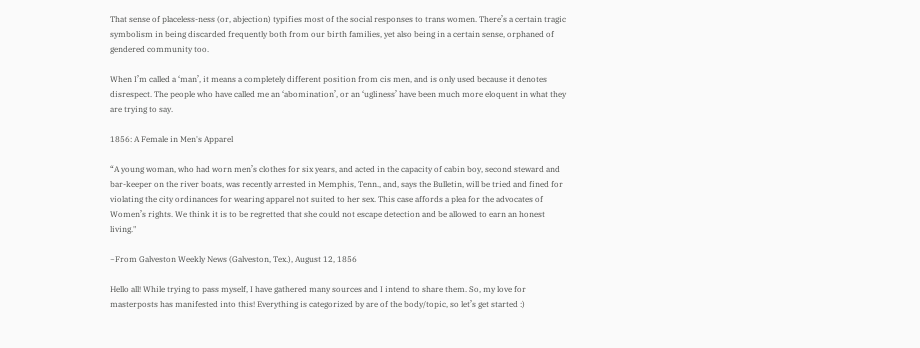That sense of placeless-ness (or, abjection) typifies most of the social responses to trans women. There’s a certain tragic symbolism in being discarded frequently both from our birth families, yet also being in a certain sense, orphaned of gendered community too.

When I’m called a ‘man’, it means a completely different position from cis men, and is only used because it denotes disrespect. The people who have called me an ‘abomination’, or an ‘ugliness’ have been much more eloquent in what they are trying to say.

1856: A Female in Men's Apparel

“A young woman, who had worn men’s clothes for six years, and acted in the capacity of cabin boy, second steward and bar-keeper on the river boats, was recently arrested in Memphis, Tenn., and, says the Bulletin, will be tried and fined for violating the city ordinances for wearing apparel not suited to her sex. This case affords a plea for the advocates of Women’s rights. We think it is to be regretted that she could not escape detection and be allowed to earn an honest living."

~From Galveston Weekly News (Galveston, Tex.), August 12, 1856

Hello all! While trying to pass myself, I have gathered many sources and I intend to share them. So, my love for masterposts has manifested into this! Everything is categorized by are of the body/topic, so let’s get started :)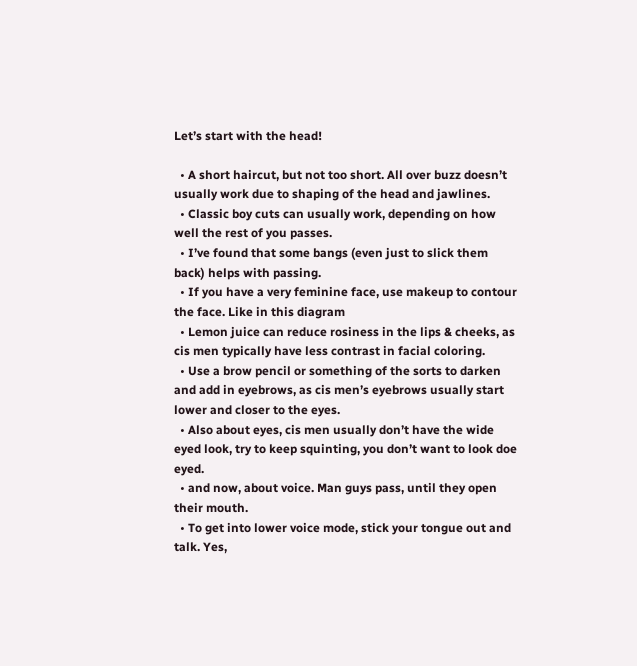Let’s start with the head!

  • A short haircut, but not too short. All over buzz doesn’t usually work due to shaping of the head and jawlines.
  • Classic boy cuts can usually work, depending on how well the rest of you passes.
  • I’ve found that some bangs (even just to slick them back) helps with passing.
  • If you have a very feminine face, use makeup to contour the face. Like in this diagram
  • Lemon juice can reduce rosiness in the lips & cheeks, as cis men typically have less contrast in facial coloring.
  • Use a brow pencil or something of the sorts to darken and add in eyebrows, as cis men’s eyebrows usually start lower and closer to the eyes.
  • Also about eyes, cis men usually don’t have the wide eyed look, try to keep squinting, you don’t want to look doe eyed.
  • and now, about voice. Man guys pass, until they open their mouth.
  • To get into lower voice mode, stick your tongue out and talk. Yes,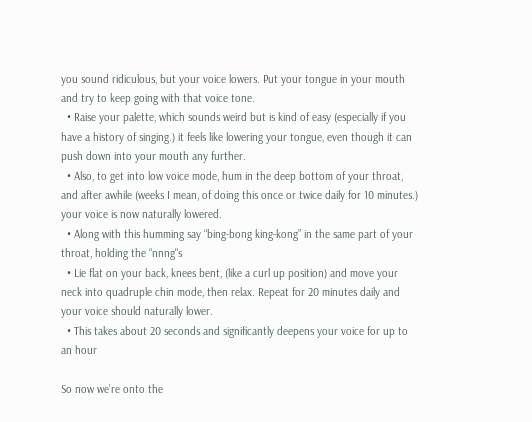you sound ridiculous, but your voice lowers. Put your tongue in your mouth and try to keep going with that voice tone.
  • Raise your palette, which sounds weird but is kind of easy (especially if you have a history of singing.) it feels like lowering your tongue, even though it can push down into your mouth any further.
  • Also, to get into low voice mode, hum in the deep bottom of your throat, and after awhile (weeks I mean, of doing this once or twice daily for 10 minutes.) your voice is now naturally lowered.
  • Along with this humming say “bing-bong king-kong” in the same part of your throat, holding the “nnng"s
  • Lie flat on your back, knees bent, (like a curl up position) and move your neck into quadruple chin mode, then relax. Repeat for 20 minutes daily and your voice should naturally lower.
  • This takes about 20 seconds and significantly deepens your voice for up to an hour

So now we’re onto the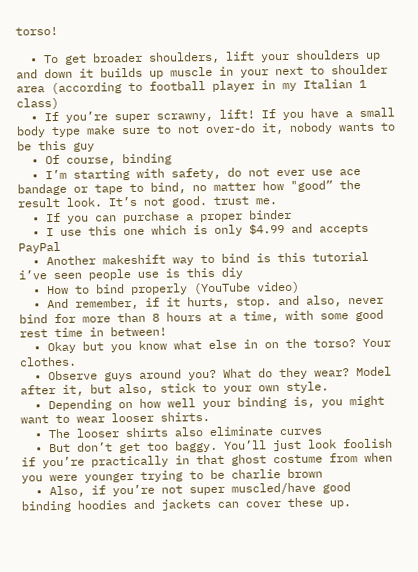torso!

  • To get broader shoulders, lift your shoulders up and down it builds up muscle in your next to shoulder area (according to football player in my Italian 1 class)
  • If you’re super scrawny, lift! If you have a small body type make sure to not over-do it, nobody wants to be this guy
  • Of course, binding
  • I’m starting with safety, do not ever use ace bandage or tape to bind, no matter how "good” the result look. It’s not good. trust me.
  • If you can purchase a proper binder
  • I use this one which is only $4.99 and accepts PayPal
  • Another makeshift way to bind is this tutorial i’ve seen people use is this diy
  • How to bind properly (YouTube video)
  • And remember, if it hurts, stop. and also, never bind for more than 8 hours at a time, with some good rest time in between!
  • Okay but you know what else in on the torso? Your clothes.
  • Observe guys around you? What do they wear? Model after it, but also, stick to your own style.
  • Depending on how well your binding is, you might want to wear looser shirts.
  • The looser shirts also eliminate curves
  • But don’t get too baggy. You’ll just look foolish if you’re practically in that ghost costume from when you were younger trying to be charlie brown
  • Also, if you’re not super muscled/have good binding hoodies and jackets can cover these up.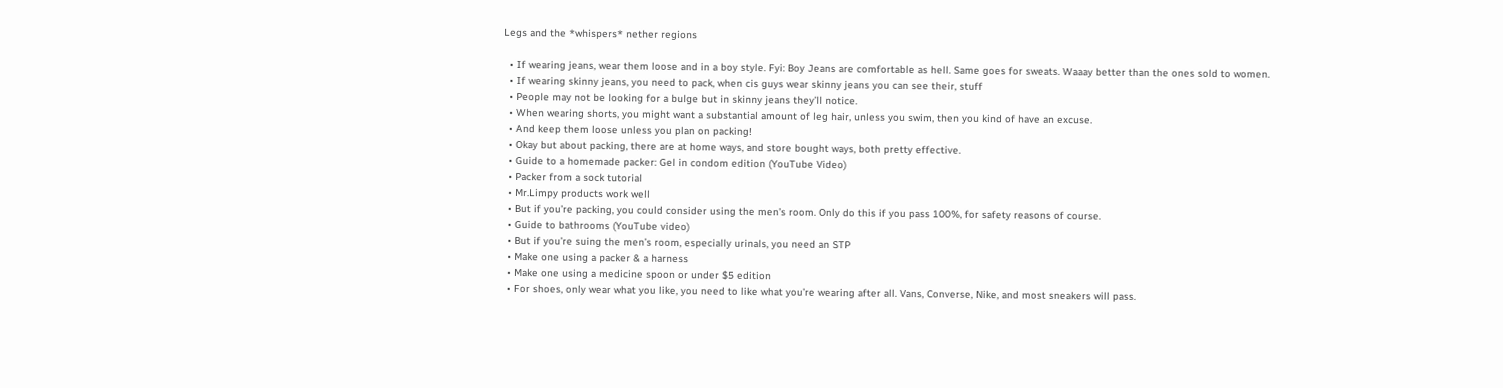Legs and the *whispers* nether regions

  • If wearing jeans, wear them loose and in a boy style. Fyi: Boy Jeans are comfortable as hell. Same goes for sweats. Waaay better than the ones sold to women.
  • If wearing skinny jeans, you need to pack, when cis guys wear skinny jeans you can see their, stuff
  • People may not be looking for a bulge but in skinny jeans they’ll notice.
  • When wearing shorts, you might want a substantial amount of leg hair, unless you swim, then you kind of have an excuse.
  • And keep them loose unless you plan on packing!
  • Okay but about packing, there are at home ways, and store bought ways, both pretty effective.
  • Guide to a homemade packer: Gel in condom edition (YouTube Video)
  • Packer from a sock tutorial
  • Mr.Limpy products work well
  • But if you’re packing, you could consider using the men’s room. Only do this if you pass 100%, for safety reasons of course.
  • Guide to bathrooms (YouTube video)
  • But if you’re suing the men’s room, especially urinals, you need an STP
  • Make one using a packer & a harness
  • Make one using a medicine spoon or under $5 edition
  • For shoes, only wear what you like, you need to like what you’re wearing after all. Vans, Converse, Nike, and most sneakers will pass.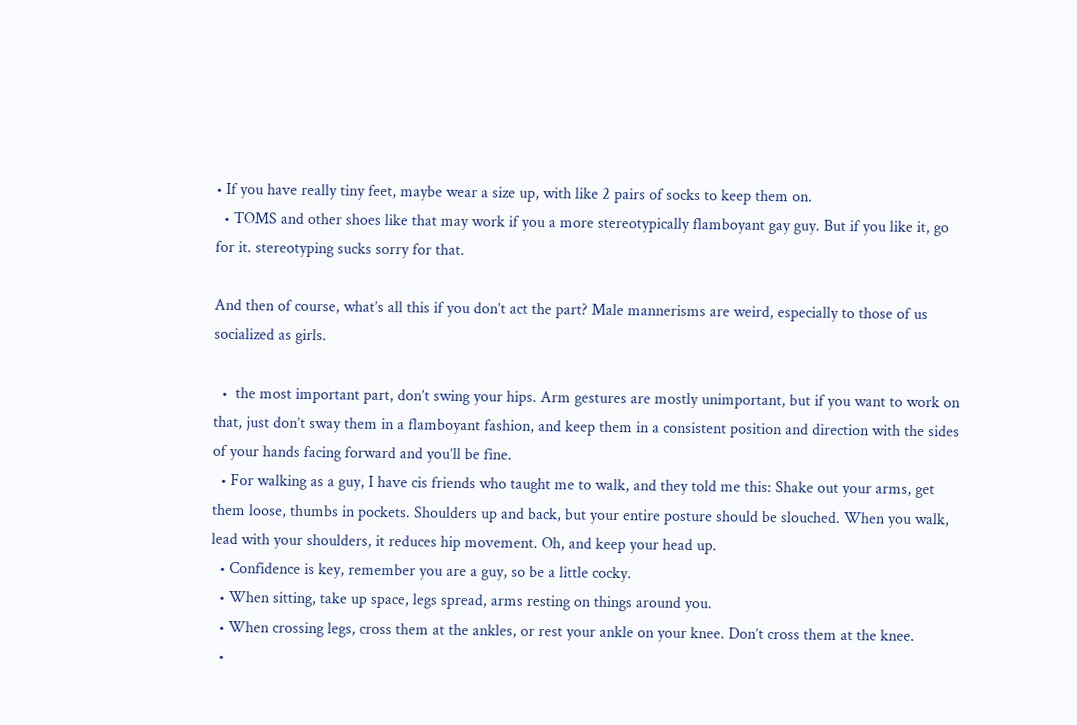• If you have really tiny feet, maybe wear a size up, with like 2 pairs of socks to keep them on.
  • TOMS and other shoes like that may work if you a more stereotypically flamboyant gay guy. But if you like it, go for it. stereotyping sucks sorry for that.

And then of course, what’s all this if you don’t act the part? Male mannerisms are weird, especially to those of us socialized as girls.

  •  the most important part, don’t swing your hips. Arm gestures are mostly unimportant, but if you want to work on that, just don’t sway them in a flamboyant fashion, and keep them in a consistent position and direction with the sides of your hands facing forward and you’ll be fine.
  • For walking as a guy, I have cis friends who taught me to walk, and they told me this: Shake out your arms, get them loose, thumbs in pockets. Shoulders up and back, but your entire posture should be slouched. When you walk, lead with your shoulders, it reduces hip movement. Oh, and keep your head up.
  • Confidence is key, remember you are a guy, so be a little cocky.
  • When sitting, take up space, legs spread, arms resting on things around you.
  • When crossing legs, cross them at the ankles, or rest your ankle on your knee. Don’t cross them at the knee.
  •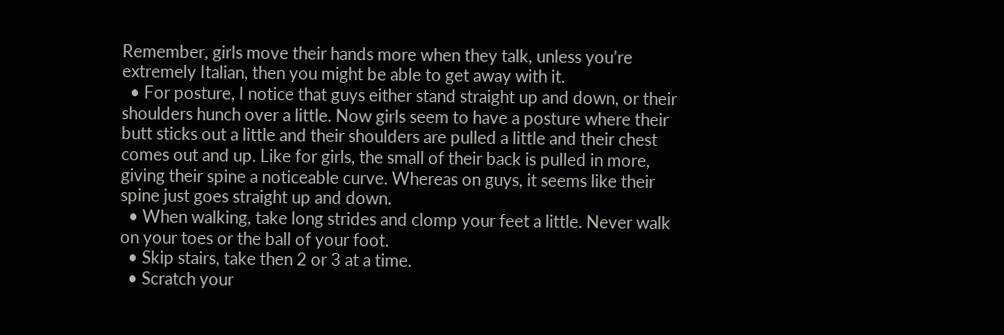Remember, girls move their hands more when they talk, unless you’re extremely Italian, then you might be able to get away with it.
  • For posture, I notice that guys either stand straight up and down, or their shoulders hunch over a little. Now girls seem to have a posture where their butt sticks out a little and their shoulders are pulled a little and their chest comes out and up. Like for girls, the small of their back is pulled in more, giving their spine a noticeable curve. Whereas on guys, it seems like their spine just goes straight up and down.
  • When walking, take long strides and clomp your feet a little. Never walk on your toes or the ball of your foot.
  • Skip stairs, take then 2 or 3 at a time.
  • Scratch your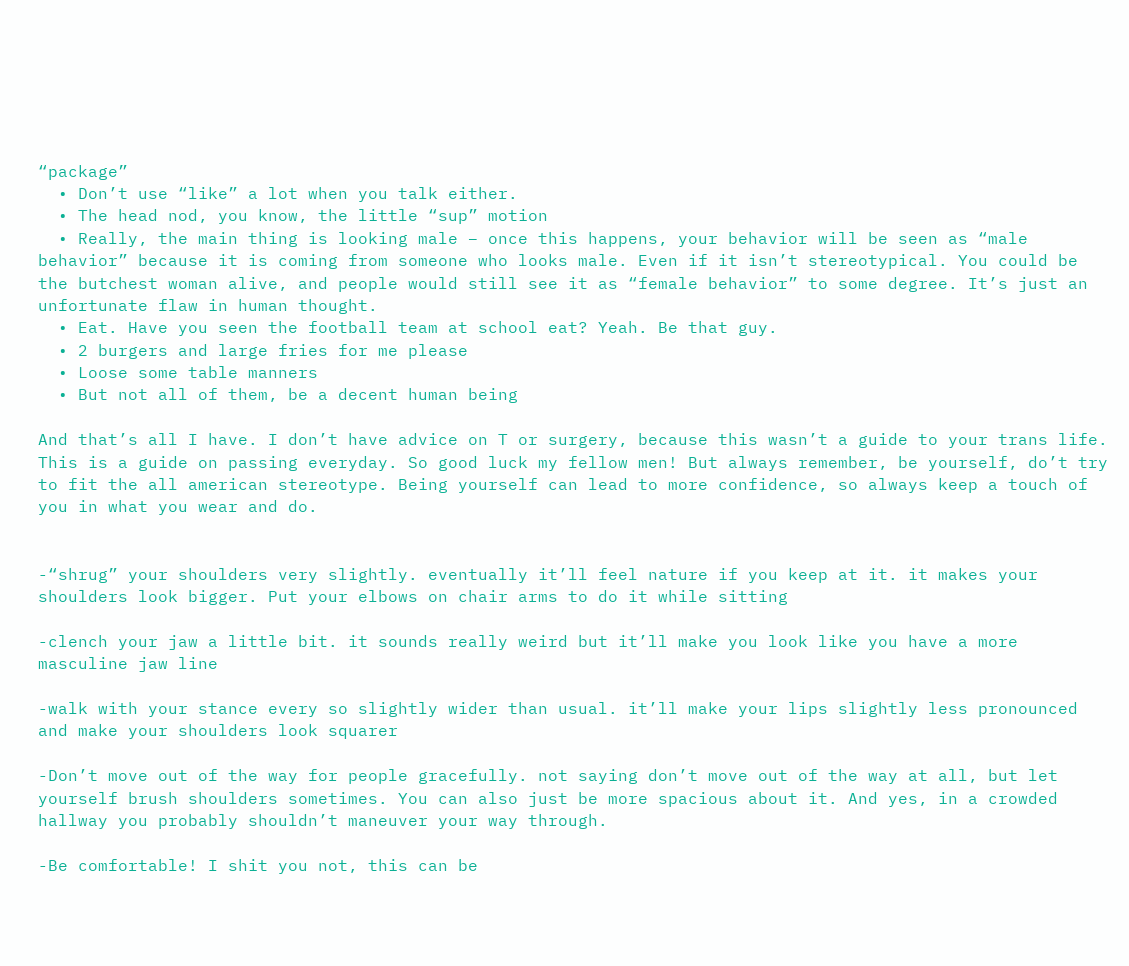“package”
  • Don’t use “like” a lot when you talk either.
  • The head nod, you know, the little “sup” motion
  • Really, the main thing is looking male – once this happens, your behavior will be seen as “male behavior” because it is coming from someone who looks male. Even if it isn’t stereotypical. You could be the butchest woman alive, and people would still see it as “female behavior” to some degree. It’s just an unfortunate flaw in human thought.
  • Eat. Have you seen the football team at school eat? Yeah. Be that guy.
  • 2 burgers and large fries for me please
  • Loose some table manners
  • But not all of them, be a decent human being

And that’s all I have. I don’t have advice on T or surgery, because this wasn’t a guide to your trans life. This is a guide on passing everyday. So good luck my fellow men! But always remember, be yourself, do’t try to fit the all american stereotype. Being yourself can lead to more confidence, so always keep a touch of you in what you wear and do.


-“shrug” your shoulders very slightly. eventually it’ll feel nature if you keep at it. it makes your shoulders look bigger. Put your elbows on chair arms to do it while sitting

-clench your jaw a little bit. it sounds really weird but it’ll make you look like you have a more masculine jaw line

-walk with your stance every so slightly wider than usual. it’ll make your lips slightly less pronounced and make your shoulders look squarer

-Don’t move out of the way for people gracefully. not saying don’t move out of the way at all, but let yourself brush shoulders sometimes. You can also just be more spacious about it. And yes, in a crowded hallway you probably shouldn’t maneuver your way through.

-Be comfortable! I shit you not, this can be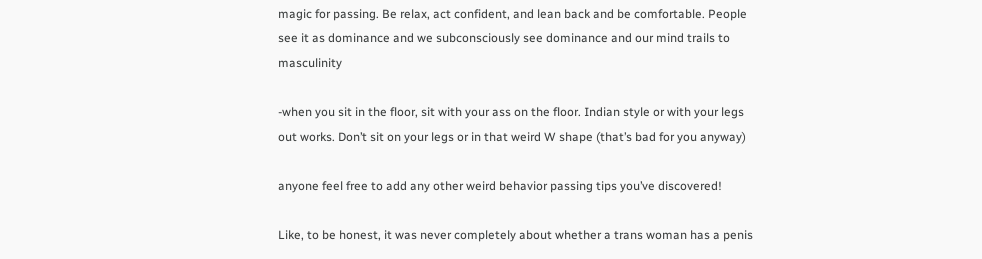magic for passing. Be relax, act confident, and lean back and be comfortable. People see it as dominance and we subconsciously see dominance and our mind trails to masculinity

-when you sit in the floor, sit with your ass on the floor. Indian style or with your legs out works. Don’t sit on your legs or in that weird W shape (that’s bad for you anyway)

anyone feel free to add any other weird behavior passing tips you’ve discovered!

Like, to be honest, it was never completely about whether a trans woman has a penis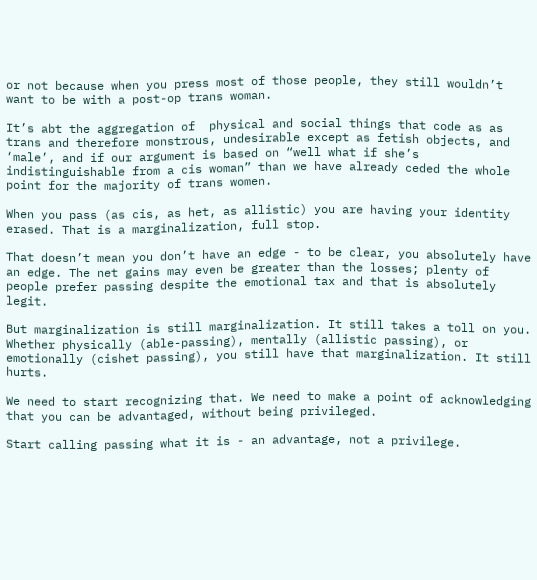or not because when you press most of those people, they still wouldn’t want to be with a post-op trans woman.

It’s abt the aggregation of  physical and social things that code as as trans and therefore monstrous, undesirable except as fetish objects, and ‘male’, and if our argument is based on “well what if she’s indistinguishable from a cis woman” than we have already ceded the whole point for the majority of trans women.

When you pass (as cis, as het, as allistic) you are having your identity erased. That is a marginalization, full stop.

That doesn’t mean you don’t have an edge - to be clear, you absolutely have an edge. The net gains may even be greater than the losses; plenty of people prefer passing despite the emotional tax and that is absolutely legit.

But marginalization is still marginalization. It still takes a toll on you. Whether physically (able-passing), mentally (allistic passing), or emotionally (cishet passing), you still have that marginalization. It still hurts.

We need to start recognizing that. We need to make a point of acknowledging that you can be advantaged, without being privileged.

Start calling passing what it is - an advantage, not a privilege.